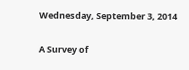Wednesday, September 3, 2014

A Survey of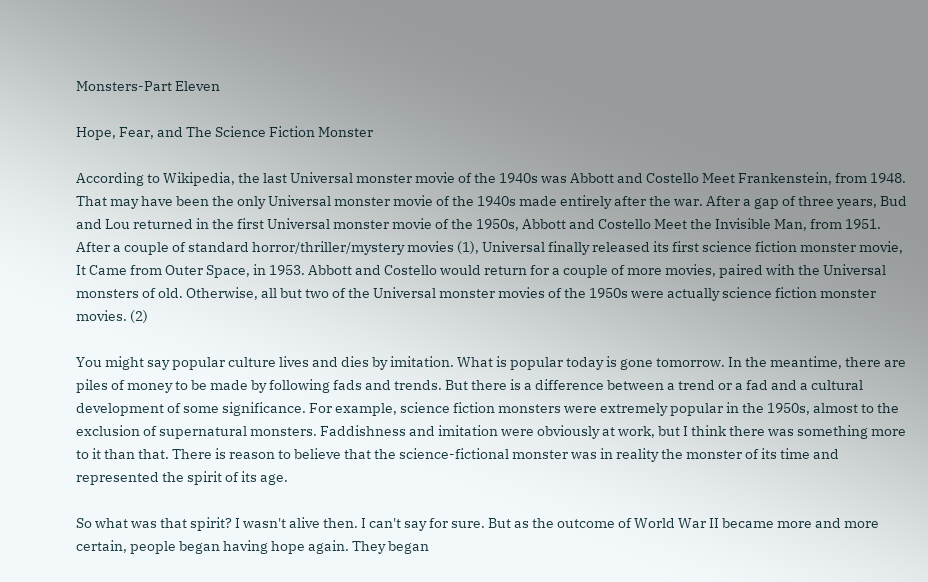Monsters-Part Eleven

Hope, Fear, and The Science Fiction Monster

According to Wikipedia, the last Universal monster movie of the 1940s was Abbott and Costello Meet Frankenstein, from 1948. That may have been the only Universal monster movie of the 1940s made entirely after the war. After a gap of three years, Bud and Lou returned in the first Universal monster movie of the 1950s, Abbott and Costello Meet the Invisible Man, from 1951. After a couple of standard horror/thriller/mystery movies (1), Universal finally released its first science fiction monster movie, It Came from Outer Space, in 1953. Abbott and Costello would return for a couple of more movies, paired with the Universal monsters of old. Otherwise, all but two of the Universal monster movies of the 1950s were actually science fiction monster movies. (2)

You might say popular culture lives and dies by imitation. What is popular today is gone tomorrow. In the meantime, there are piles of money to be made by following fads and trends. But there is a difference between a trend or a fad and a cultural development of some significance. For example, science fiction monsters were extremely popular in the 1950s, almost to the exclusion of supernatural monsters. Faddishness and imitation were obviously at work, but I think there was something more to it than that. There is reason to believe that the science-fictional monster was in reality the monster of its time and represented the spirit of its age.

So what was that spirit? I wasn't alive then. I can't say for sure. But as the outcome of World War II became more and more certain, people began having hope again. They began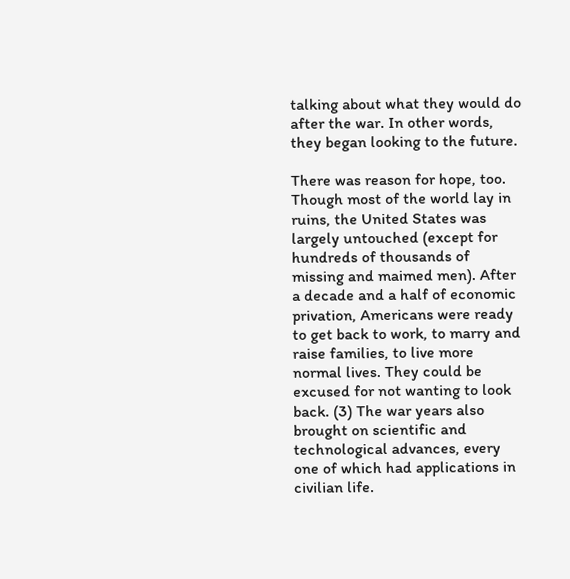talking about what they would do after the war. In other words, they began looking to the future.

There was reason for hope, too. Though most of the world lay in ruins, the United States was largely untouched (except for hundreds of thousands of missing and maimed men). After a decade and a half of economic privation, Americans were ready to get back to work, to marry and raise families, to live more normal lives. They could be excused for not wanting to look back. (3) The war years also brought on scientific and technological advances, every one of which had applications in civilian life.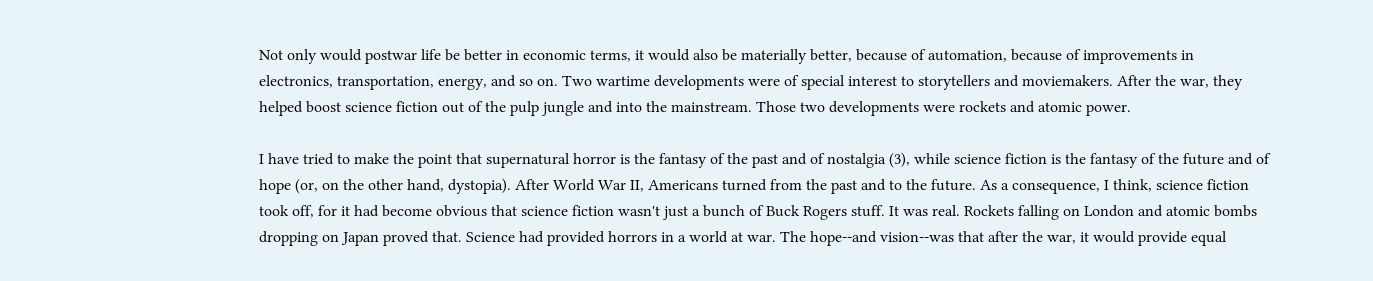Not only would postwar life be better in economic terms, it would also be materially better, because of automation, because of improvements in electronics, transportation, energy, and so on. Two wartime developments were of special interest to storytellers and moviemakers. After the war, they helped boost science fiction out of the pulp jungle and into the mainstream. Those two developments were rockets and atomic power.

I have tried to make the point that supernatural horror is the fantasy of the past and of nostalgia (3), while science fiction is the fantasy of the future and of hope (or, on the other hand, dystopia). After World War II, Americans turned from the past and to the future. As a consequence, I think, science fiction took off, for it had become obvious that science fiction wasn't just a bunch of Buck Rogers stuff. It was real. Rockets falling on London and atomic bombs dropping on Japan proved that. Science had provided horrors in a world at war. The hope--and vision--was that after the war, it would provide equal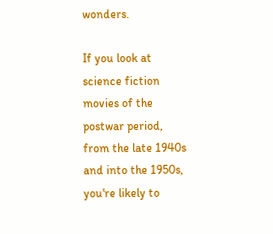wonders.

If you look at science fiction movies of the postwar period, from the late 1940s and into the 1950s, you're likely to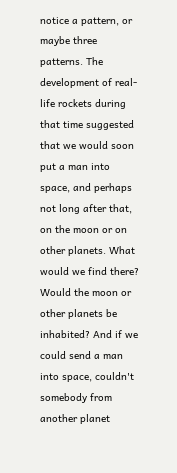notice a pattern, or maybe three patterns. The development of real-life rockets during that time suggested that we would soon put a man into space, and perhaps not long after that, on the moon or on other planets. What would we find there? Would the moon or other planets be inhabited? And if we could send a man into space, couldn't somebody from another planet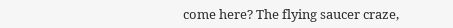come here? The flying saucer craze,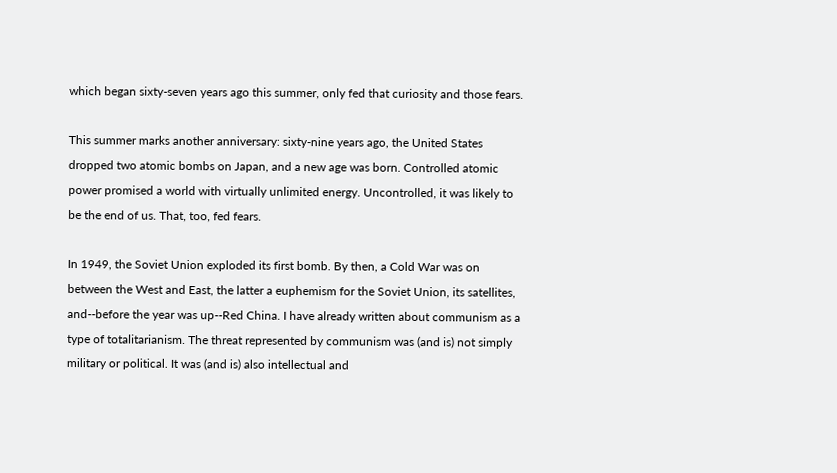which began sixty-seven years ago this summer, only fed that curiosity and those fears.

This summer marks another anniversary: sixty-nine years ago, the United States dropped two atomic bombs on Japan, and a new age was born. Controlled atomic power promised a world with virtually unlimited energy. Uncontrolled, it was likely to be the end of us. That, too, fed fears.

In 1949, the Soviet Union exploded its first bomb. By then, a Cold War was on between the West and East, the latter a euphemism for the Soviet Union, its satellites, and--before the year was up--Red China. I have already written about communism as a type of totalitarianism. The threat represented by communism was (and is) not simply military or political. It was (and is) also intellectual and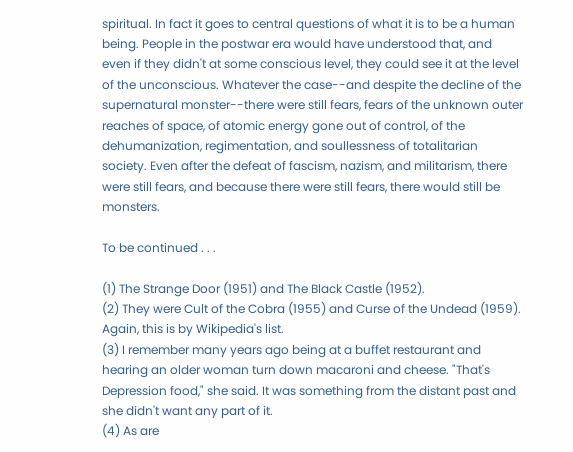spiritual. In fact it goes to central questions of what it is to be a human being. People in the postwar era would have understood that, and even if they didn't at some conscious level, they could see it at the level of the unconscious. Whatever the case--and despite the decline of the supernatural monster--there were still fears, fears of the unknown outer reaches of space, of atomic energy gone out of control, of the dehumanization, regimentation, and soullessness of totalitarian society. Even after the defeat of fascism, nazism, and militarism, there were still fears, and because there were still fears, there would still be monsters.

To be continued . . .

(1) The Strange Door (1951) and The Black Castle (1952).
(2) They were Cult of the Cobra (1955) and Curse of the Undead (1959). Again, this is by Wikipedia's list.
(3) I remember many years ago being at a buffet restaurant and hearing an older woman turn down macaroni and cheese. "That's Depression food," she said. It was something from the distant past and she didn't want any part of it.
(4) As are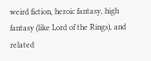weird fiction, heroic fantasy, high fantasy (like Lord of the Rings), and related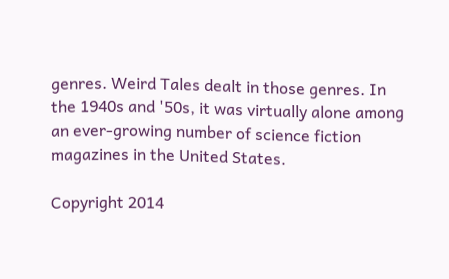genres. Weird Tales dealt in those genres. In the 1940s and '50s, it was virtually alone among an ever-growing number of science fiction magazines in the United States.

Copyright 2014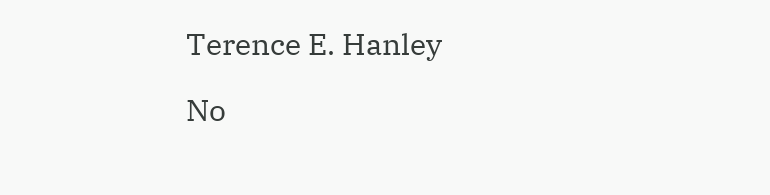Terence E. Hanley

No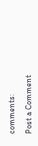comments:

Post a Comment